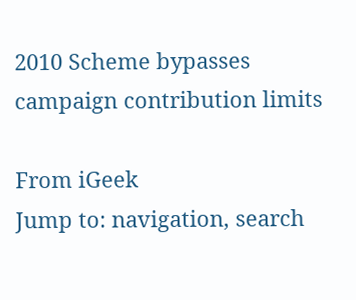2010 Scheme bypasses campaign contribution limits

From iGeek
Jump to: navigation, search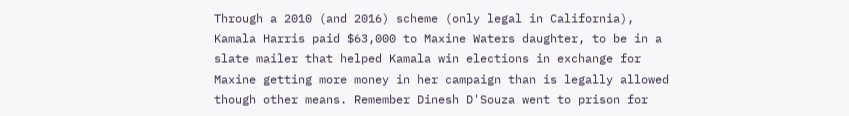Through a 2010 (and 2016) scheme (only legal in California), Kamala Harris paid $63,000 to Maxine Waters daughter, to be in a slate mailer that helped Kamala win elections in exchange for Maxine getting more money in her campaign than is legally allowed though other means. Remember Dinesh D'Souza went to prison for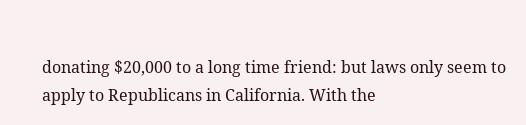donating $20,000 to a long time friend: but laws only seem to apply to Republicans in California. With the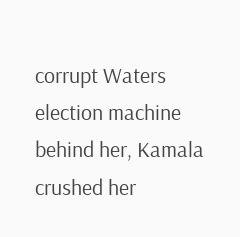corrupt Waters election machine behind her, Kamala crushed her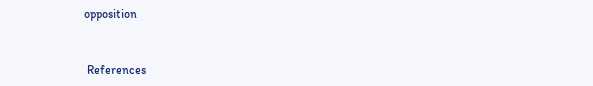opposition


 References